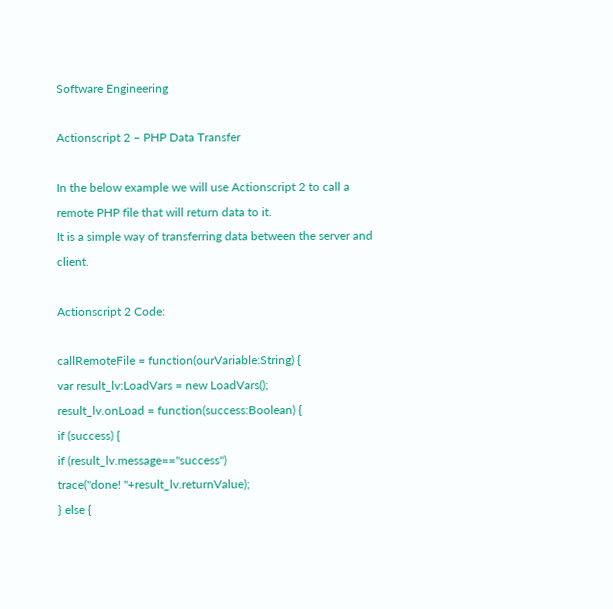Software Engineering

Actionscript 2 – PHP Data Transfer

In the below example we will use Actionscript 2 to call a remote PHP file that will return data to it.
It is a simple way of transferring data between the server and client.

Actionscript 2 Code:

callRemoteFile = function(ourVariable:String) {
var result_lv:LoadVars = new LoadVars();
result_lv.onLoad = function(success:Boolean) {
if (success) {
if (result_lv.message=="success")
trace("done! "+result_lv.returnValue);
} else {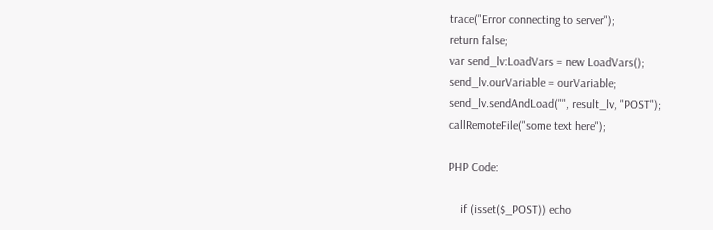trace("Error connecting to server");
return false;
var send_lv:LoadVars = new LoadVars();
send_lv.ourVariable = ourVariable;
send_lv.sendAndLoad("", result_lv, "POST");
callRemoteFile("some text here");

PHP Code:

    if (isset($_POST)) echo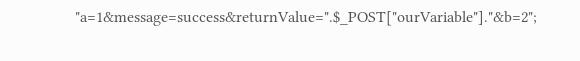"a=1&message=success&returnValue=".$_POST["ourVariable"]."&b=2";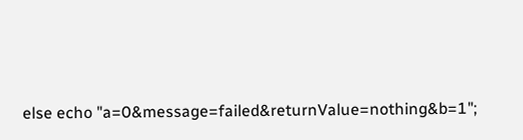else echo "a=0&message=failed&returnValue=nothing&b=1";